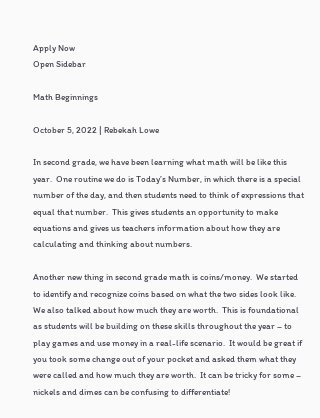Apply Now
Open Sidebar

Math Beginnings

October 5, 2022 | Rebekah Lowe

In second grade, we have been learning what math will be like this year.  One routine we do is Today’s Number, in which there is a special number of the day, and then students need to think of expressions that equal that number.  This gives students an opportunity to make equations and gives us teachers information about how they are calculating and thinking about numbers.

Another new thing in second grade math is coins/money.  We started to identify and recognize coins based on what the two sides look like.  We also talked about how much they are worth.  This is foundational as students will be building on these skills throughout the year – to play games and use money in a real-life scenario.  It would be great if you took some change out of your pocket and asked them what they were called and how much they are worth.  It can be tricky for some – nickels and dimes can be confusing to differentiate!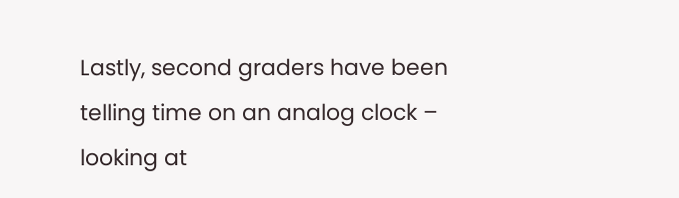Lastly, second graders have been telling time on an analog clock – looking at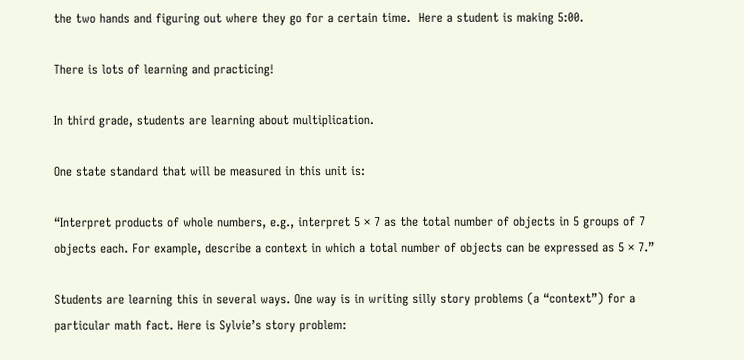the two hands and figuring out where they go for a certain time.  Here a student is making 5:00.

There is lots of learning and practicing!

In third grade, students are learning about multiplication.

One state standard that will be measured in this unit is:

“Interpret products of whole numbers, e.g., interpret 5 × 7 as the total number of objects in 5 groups of 7 objects each. For example, describe a context in which a total number of objects can be expressed as 5 × 7.”

Students are learning this in several ways. One way is in writing silly story problems (a “context”) for a particular math fact. Here is Sylvie’s story problem: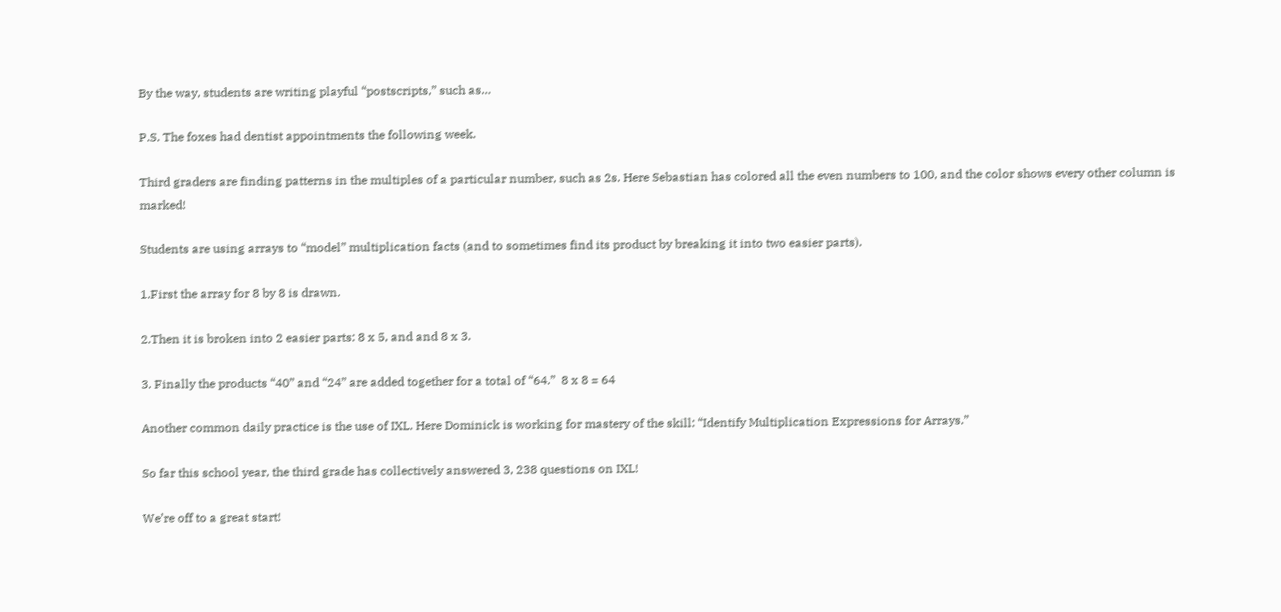By the way, students are writing playful “postscripts,” such as…

P.S. The foxes had dentist appointments the following week.

Third graders are finding patterns in the multiples of a particular number, such as 2s. Here Sebastian has colored all the even numbers to 100, and the color shows every other column is marked!

Students are using arrays to “model” multiplication facts (and to sometimes find its product by breaking it into two easier parts).

1.First the array for 8 by 8 is drawn.

2.Then it is broken into 2 easier parts: 8 x 5, and and 8 x 3.

3. Finally the products “40” and “24” are added together for a total of “64.”  8 x 8 = 64

Another common daily practice is the use of IXL. Here Dominick is working for mastery of the skill: “Identify Multiplication Expressions for Arrays.”

So far this school year, the third grade has collectively answered 3, 238 questions on IXL!

We’re off to a great start!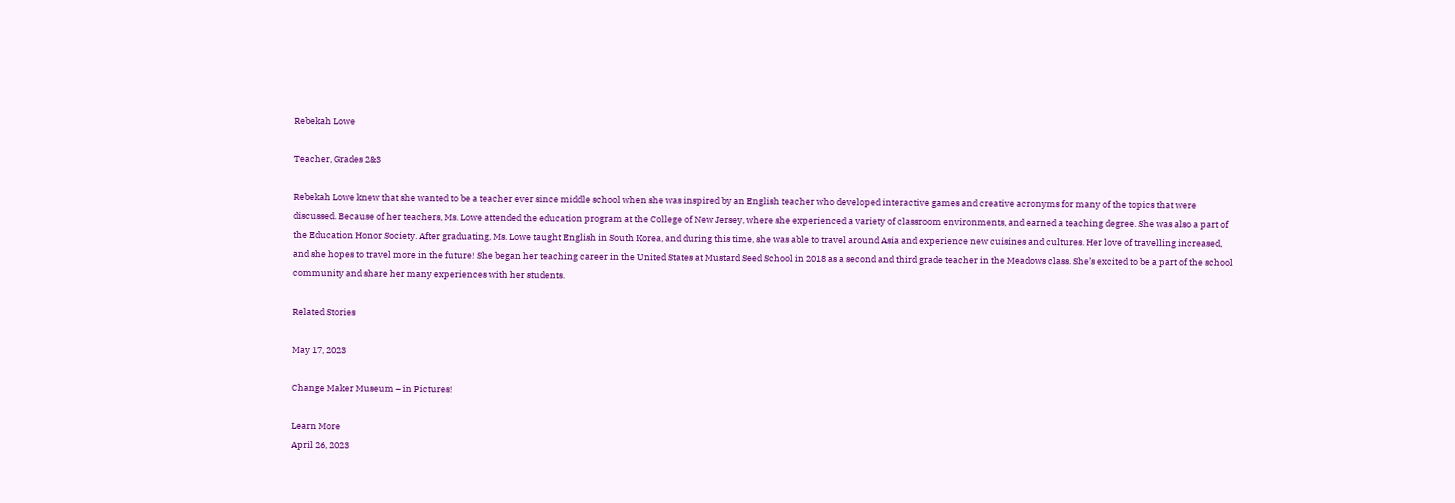Rebekah Lowe

Teacher, Grades 2&3

Rebekah Lowe knew that she wanted to be a teacher ever since middle school when she was inspired by an English teacher who developed interactive games and creative acronyms for many of the topics that were discussed. Because of her teachers, Ms. Lowe attended the education program at the College of New Jersey, where she experienced a variety of classroom environments, and earned a teaching degree. She was also a part of the Education Honor Society. After graduating, Ms. Lowe taught English in South Korea, and during this time, she was able to travel around Asia and experience new cuisines and cultures. Her love of travelling increased, and she hopes to travel more in the future! She began her teaching career in the United States at Mustard Seed School in 2018 as a second and third grade teacher in the Meadows class. She’s excited to be a part of the school community and share her many experiences with her students.

Related Stories

May 17, 2023

Change Maker Museum – in Pictures!

Learn More
April 26, 2023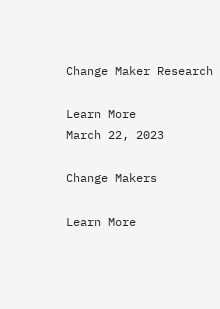Change Maker Research

Learn More
March 22, 2023

Change Makers

Learn More